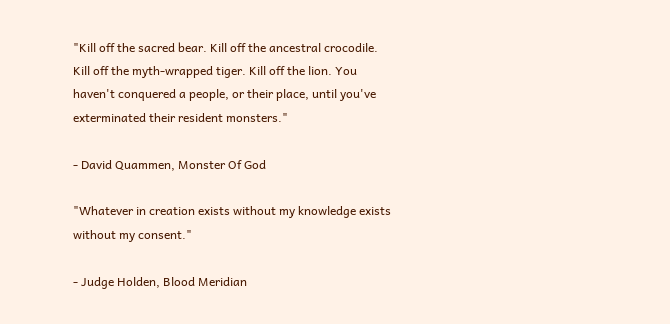"Kill off the sacred bear. Kill off the ancestral crocodile. Kill off the myth-wrapped tiger. Kill off the lion. You haven't conquered a people, or their place, until you've exterminated their resident monsters."

- David Quammen, Monster Of God

"Whatever in creation exists without my knowledge exists without my consent."

- Judge Holden, Blood Meridian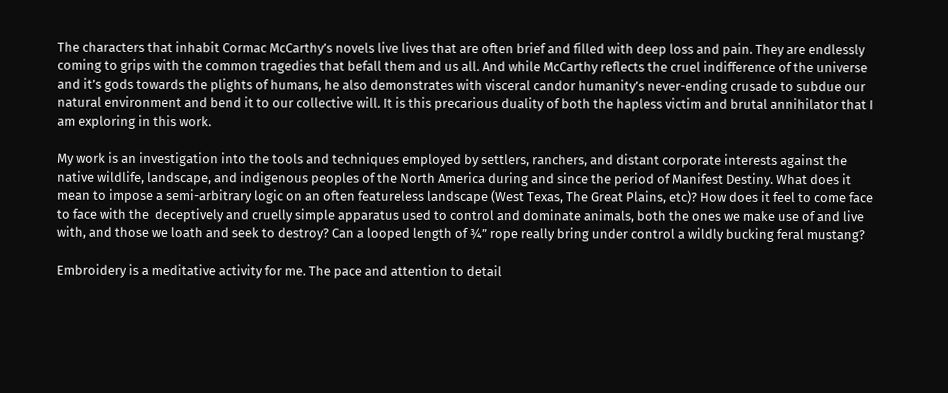The characters that inhabit Cormac McCarthy’s novels live lives that are often brief and filled with deep loss and pain. They are endlessly coming to grips with the common tragedies that befall them and us all. And while McCarthy reflects the cruel indifference of the universe and it’s gods towards the plights of humans, he also demonstrates with visceral candor humanity’s never-ending crusade to subdue our natural environment and bend it to our collective will. It is this precarious duality of both the hapless victim and brutal annihilator that I am exploring in this work.

My work is an investigation into the tools and techniques employed by settlers, ranchers, and distant corporate interests against the native wildlife, landscape, and indigenous peoples of the North America during and since the period of Manifest Destiny. What does it mean to impose a semi-arbitrary logic on an often featureless landscape (West Texas, The Great Plains, etc)? How does it feel to come face to face with the  deceptively and cruelly simple apparatus used to control and dominate animals, both the ones we make use of and live with, and those we loath and seek to destroy? Can a looped length of ¾” rope really bring under control a wildly bucking feral mustang?

Embroidery is a meditative activity for me. The pace and attention to detail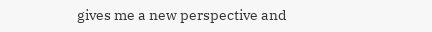gives me a new perspective and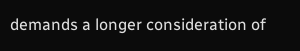demands a longer consideration of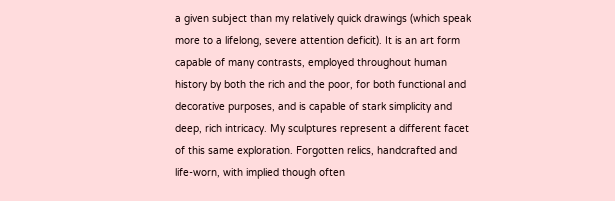a given subject than my relatively quick drawings (which speak more to a lifelong, severe attention deficit). It is an art form capable of many contrasts, employed throughout human history by both the rich and the poor, for both functional and decorative purposes, and is capable of stark simplicity and deep, rich intricacy. My sculptures represent a different facet of this same exploration. Forgotten relics, handcrafted and life-worn, with implied though often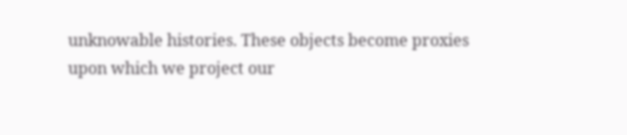unknowable histories. These objects become proxies upon which we project our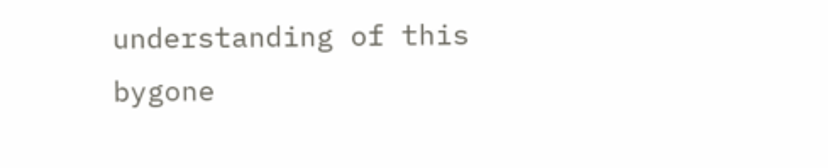understanding of this bygone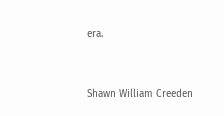era.


Shawn William Creeden